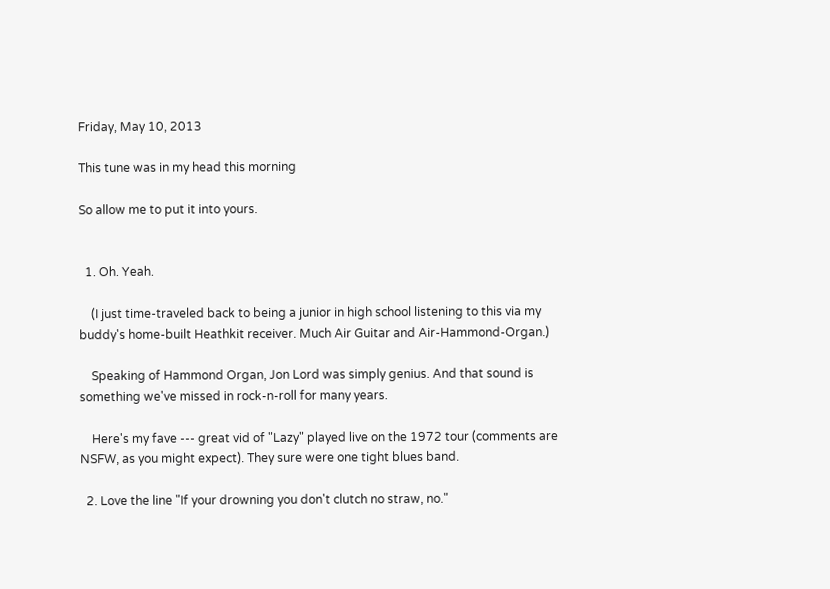Friday, May 10, 2013

This tune was in my head this morning

So allow me to put it into yours.


  1. Oh. Yeah.

    (I just time-traveled back to being a junior in high school listening to this via my buddy's home-built Heathkit receiver. Much Air Guitar and Air-Hammond-Organ.)

    Speaking of Hammond Organ, Jon Lord was simply genius. And that sound is something we've missed in rock-n-roll for many years.

    Here's my fave --- great vid of "Lazy" played live on the 1972 tour (comments are NSFW, as you might expect). They sure were one tight blues band.

  2. Love the line "If your drowning you don't clutch no straw, no."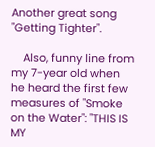Another great song "Getting Tighter".

    Also, funny line from my 7-year old when he heard the first few measures of "Smoke on the Water": "THIS IS MY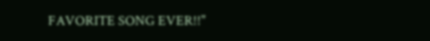FAVORITE SONG EVER!!"